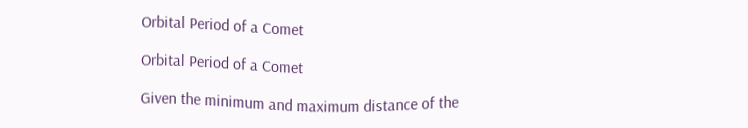Orbital Period of a Comet

Orbital Period of a Comet

Given the minimum and maximum distance of the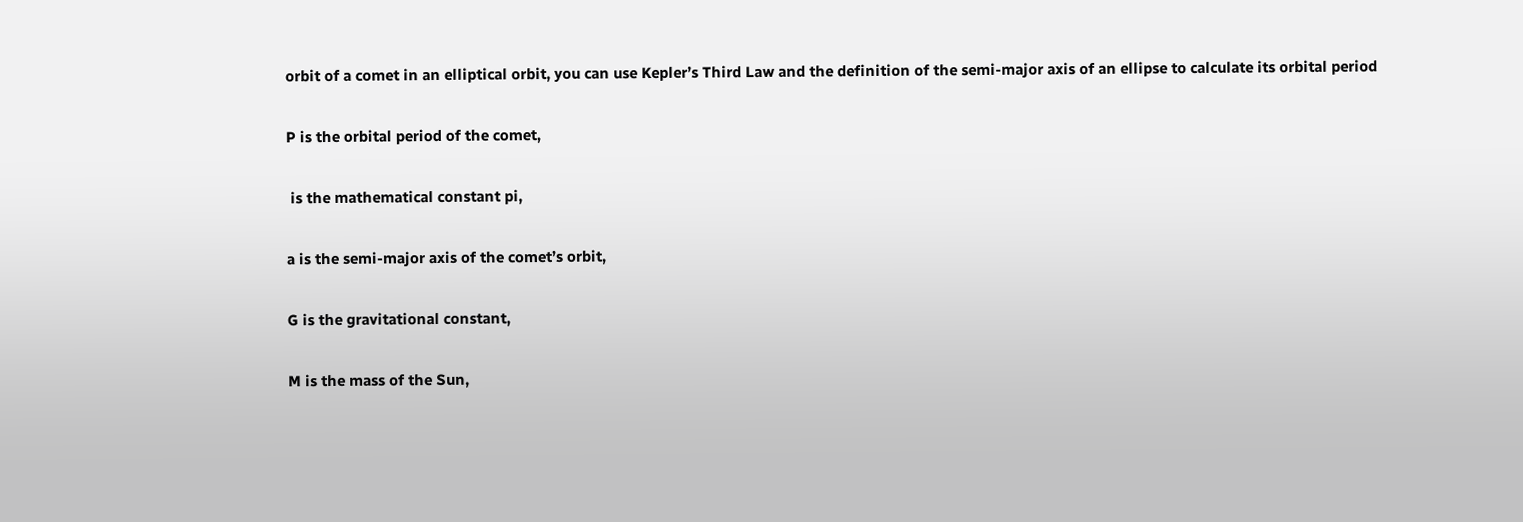orbit of a comet in an elliptical orbit, you can use Kepler’s Third Law and the definition of the semi-major axis of an ellipse to calculate its orbital period

P is the orbital period of the comet,

 is the mathematical constant pi,

a is the semi-major axis of the comet’s orbit,

G is the gravitational constant,

M is the mass of the Sun,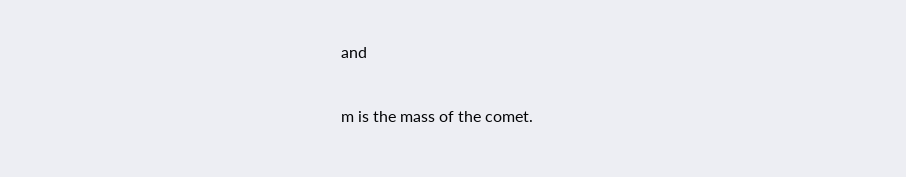and

m is the mass of the comet.